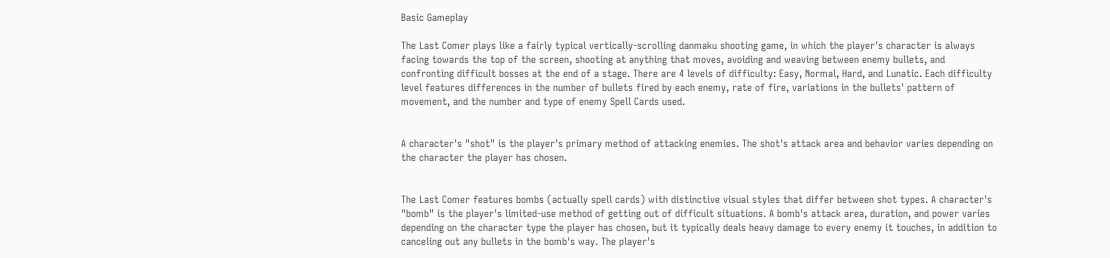Basic Gameplay

The Last Comer plays like a fairly typical vertically-scrolling danmaku shooting game, in which the player's character is always facing towards the top of the screen, shooting at anything that moves, avoiding and weaving between enemy bullets, and confronting difficult bosses at the end of a stage. There are 4 levels of difficulty: Easy, Normal, Hard, and Lunatic. Each difficulty level features differences in the number of bullets fired by each enemy, rate of fire, variations in the bullets' pattern of movement, and the number and type of enemy Spell Cards used.


A character's "shot" is the player's primary method of attacking enemies. The shot's attack area and behavior varies depending on the character the player has chosen.


The Last Comer features bombs (actually spell cards) with distinctive visual styles that differ between shot types. A character's "bomb" is the player's limited-use method of getting out of difficult situations. A bomb's attack area, duration, and power varies depending on the character type the player has chosen, but it typically deals heavy damage to every enemy it touches, in addition to canceling out any bullets in the bomb's way. The player's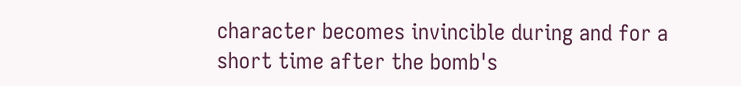character becomes invincible during and for a short time after the bomb's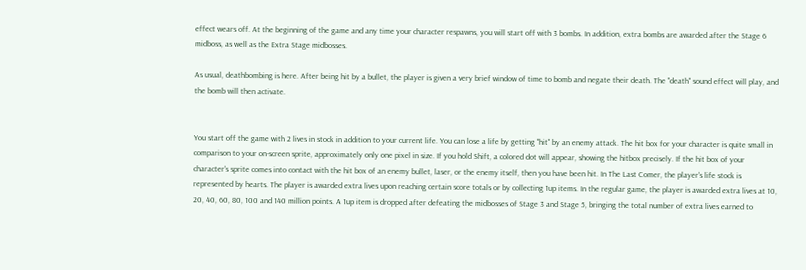effect wears off. At the beginning of the game and any time your character respawns, you will start off with 3 bombs. In addition, extra bombs are awarded after the Stage 6 midboss, as well as the Extra Stage midbosses.

As usual, deathbombing is here. After being hit by a bullet, the player is given a very brief window of time to bomb and negate their death. The "death" sound effect will play, and the bomb will then activate.


You start off the game with 2 lives in stock in addition to your current life. You can lose a life by getting "hit" by an enemy attack. The hit box for your character is quite small in comparison to your on-screen sprite, approximately only one pixel in size. If you hold Shift, a colored dot will appear, showing the hitbox precisely. If the hit box of your character's sprite comes into contact with the hit box of an enemy bullet, laser, or the enemy itself, then you have been hit. In The Last Comer, the player's life stock is represented by hearts. The player is awarded extra lives upon reaching certain score totals or by collecting 1up items. In the regular game, the player is awarded extra lives at 10, 20, 40, 60, 80, 100 and 140 million points. A 1up item is dropped after defeating the midbosses of Stage 3 and Stage 5, bringing the total number of extra lives earned to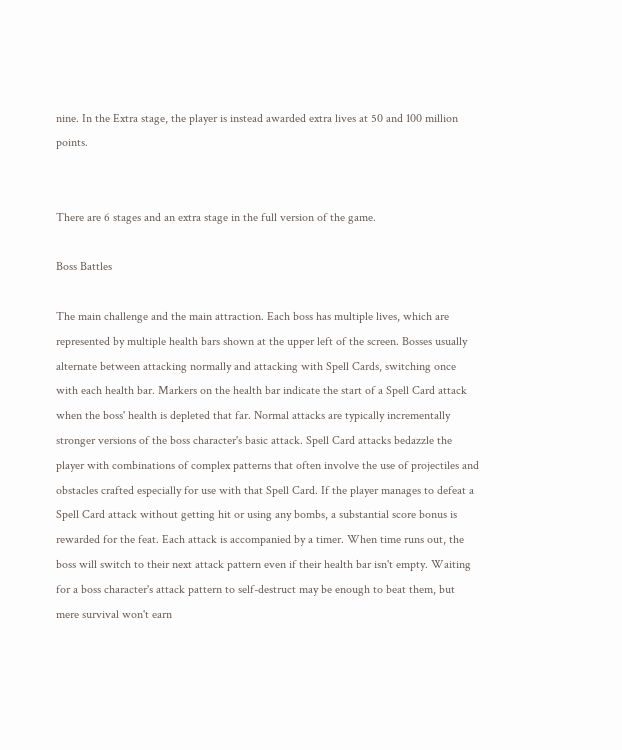nine. In the Extra stage, the player is instead awarded extra lives at 50 and 100 million points.


There are 6 stages and an extra stage in the full version of the game.

Boss Battles

The main challenge and the main attraction. Each boss has multiple lives, which are represented by multiple health bars shown at the upper left of the screen. Bosses usually alternate between attacking normally and attacking with Spell Cards, switching once with each health bar. Markers on the health bar indicate the start of a Spell Card attack when the boss' health is depleted that far. Normal attacks are typically incrementally stronger versions of the boss character's basic attack. Spell Card attacks bedazzle the player with combinations of complex patterns that often involve the use of projectiles and obstacles crafted especially for use with that Spell Card. If the player manages to defeat a Spell Card attack without getting hit or using any bombs, a substantial score bonus is rewarded for the feat. Each attack is accompanied by a timer. When time runs out, the boss will switch to their next attack pattern even if their health bar isn't empty. Waiting for a boss character's attack pattern to self-destruct may be enough to beat them, but mere survival won't earn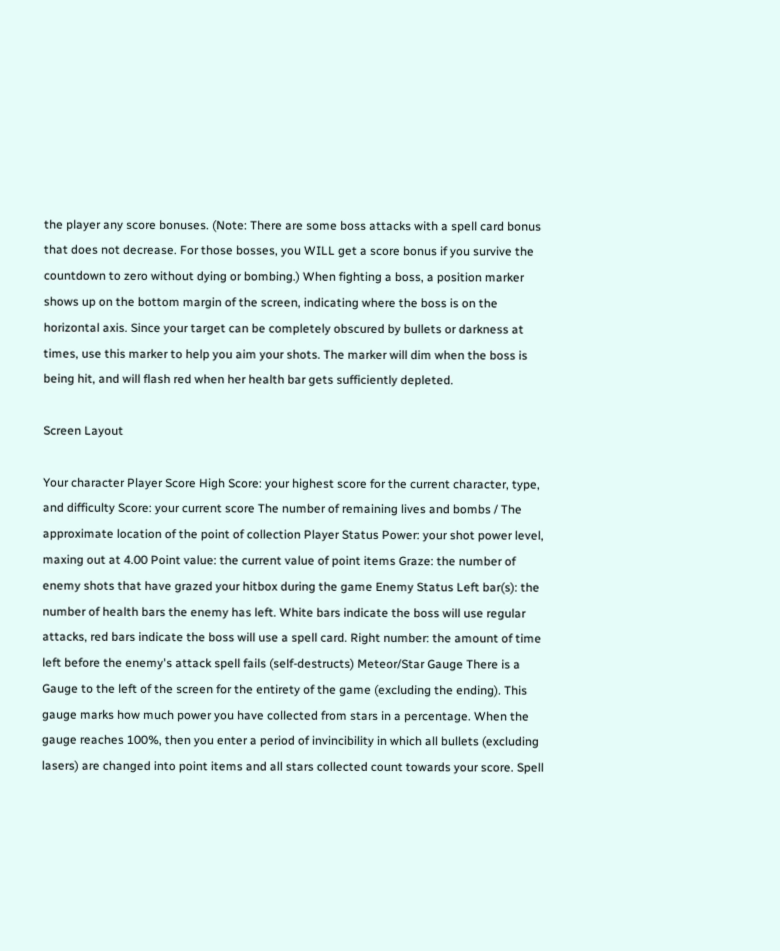the player any score bonuses. (Note: There are some boss attacks with a spell card bonus that does not decrease. For those bosses, you WILL get a score bonus if you survive the countdown to zero without dying or bombing.) When fighting a boss, a position marker shows up on the bottom margin of the screen, indicating where the boss is on the horizontal axis. Since your target can be completely obscured by bullets or darkness at times, use this marker to help you aim your shots. The marker will dim when the boss is being hit, and will flash red when her health bar gets sufficiently depleted.

Screen Layout

Your character Player Score High Score: your highest score for the current character, type, and difficulty Score: your current score The number of remaining lives and bombs / The approximate location of the point of collection Player Status Power: your shot power level, maxing out at 4.00 Point value: the current value of point items Graze: the number of enemy shots that have grazed your hitbox during the game Enemy Status Left bar(s): the number of health bars the enemy has left. White bars indicate the boss will use regular attacks, red bars indicate the boss will use a spell card. Right number: the amount of time left before the enemy's attack spell fails (self-destructs) Meteor/Star Gauge There is a Gauge to the left of the screen for the entirety of the game (excluding the ending). This gauge marks how much power you have collected from stars in a percentage. When the gauge reaches 100%, then you enter a period of invincibility in which all bullets (excluding lasers) are changed into point items and all stars collected count towards your score. Spell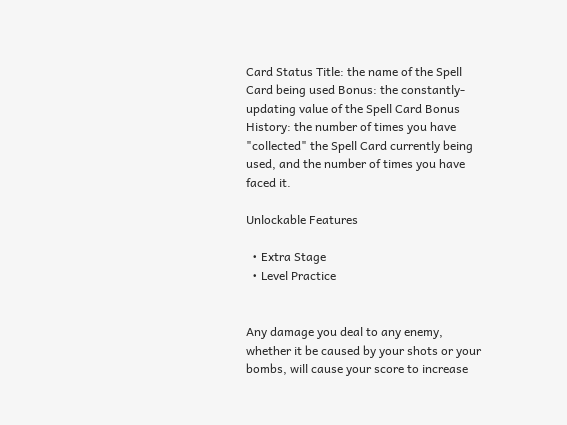Card Status Title: the name of the Spell Card being used Bonus: the constantly-updating value of the Spell Card Bonus History: the number of times you have "collected" the Spell Card currently being used, and the number of times you have faced it.

Unlockable Features

  • Extra Stage
  • Level Practice


Any damage you deal to any enemy, whether it be caused by your shots or your bombs, will cause your score to increase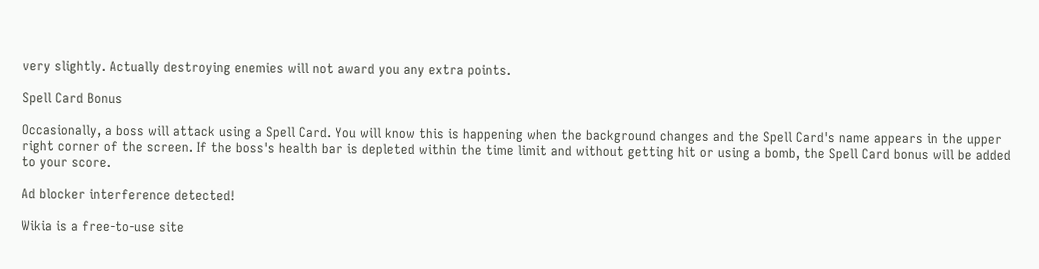very slightly. Actually destroying enemies will not award you any extra points.

Spell Card Bonus

Occasionally, a boss will attack using a Spell Card. You will know this is happening when the background changes and the Spell Card's name appears in the upper right corner of the screen. If the boss's health bar is depleted within the time limit and without getting hit or using a bomb, the Spell Card bonus will be added to your score.

Ad blocker interference detected!

Wikia is a free-to-use site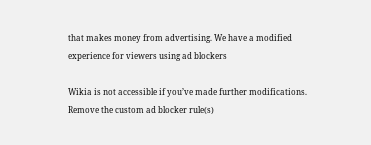that makes money from advertising. We have a modified experience for viewers using ad blockers

Wikia is not accessible if you’ve made further modifications. Remove the custom ad blocker rule(s)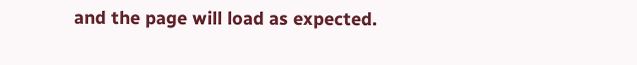and the page will load as expected.